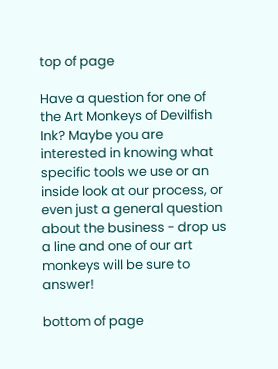top of page

Have a question for one of the Art Monkeys of Devilfish Ink? Maybe you are interested in knowing what specific tools we use or an inside look at our process, or even just a general question about the business - drop us a line and one of our art monkeys will be sure to answer!

bottom of page